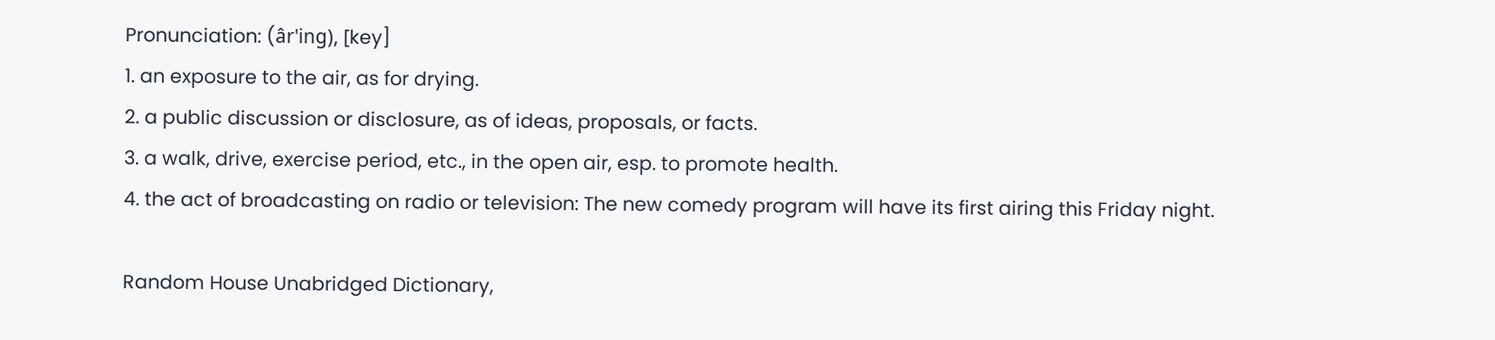Pronunciation: (âr'ing), [key]
1. an exposure to the air, as for drying.
2. a public discussion or disclosure, as of ideas, proposals, or facts.
3. a walk, drive, exercise period, etc., in the open air, esp. to promote health.
4. the act of broadcasting on radio or television: The new comedy program will have its first airing this Friday night.

Random House Unabridged Dictionary,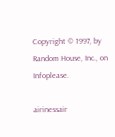Copyright © 1997, by Random House, Inc., on Infoplease.

airinessair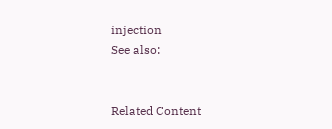injection
See also:


Related Content